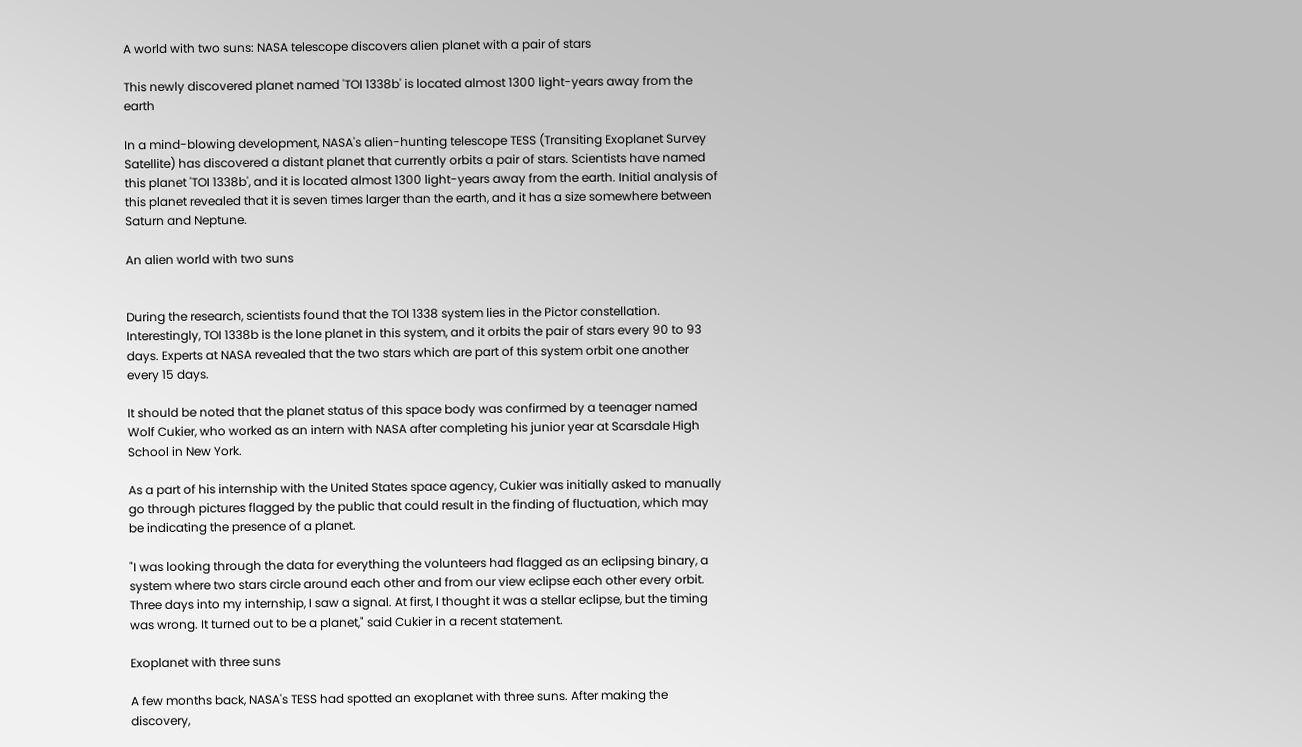A world with two suns: NASA telescope discovers alien planet with a pair of stars

This newly discovered planet named 'TOI 1338b' is located almost 1300 light-years away from the earth

In a mind-blowing development, NASA's alien-hunting telescope TESS (Transiting Exoplanet Survey Satellite) has discovered a distant planet that currently orbits a pair of stars. Scientists have named this planet 'TOI 1338b', and it is located almost 1300 light-years away from the earth. Initial analysis of this planet revealed that it is seven times larger than the earth, and it has a size somewhere between Saturn and Neptune.

An alien world with two suns


During the research, scientists found that the TOI 1338 system lies in the Pictor constellation. Interestingly, TOI 1338b is the lone planet in this system, and it orbits the pair of stars every 90 to 93 days. Experts at NASA revealed that the two stars which are part of this system orbit one another every 15 days.

It should be noted that the planet status of this space body was confirmed by a teenager named Wolf Cukier, who worked as an intern with NASA after completing his junior year at Scarsdale High School in New York.

As a part of his internship with the United States space agency, Cukier was initially asked to manually go through pictures flagged by the public that could result in the finding of fluctuation, which may be indicating the presence of a planet.

"I was looking through the data for everything the volunteers had flagged as an eclipsing binary, a system where two stars circle around each other and from our view eclipse each other every orbit. Three days into my internship, I saw a signal. At first, I thought it was a stellar eclipse, but the timing was wrong. It turned out to be a planet," said Cukier in a recent statement.

Exoplanet with three suns

A few months back, NASA's TESS had spotted an exoplanet with three suns. After making the discovery,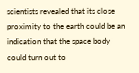scientists revealed that its close proximity to the earth could be an indication that the space body could turn out to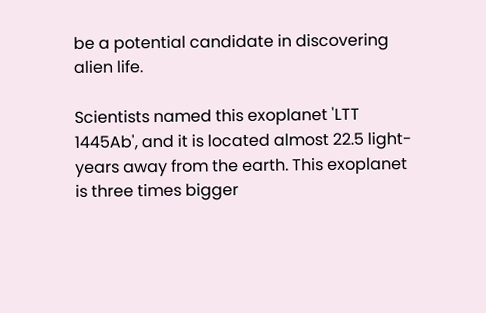be a potential candidate in discovering alien life.

Scientists named this exoplanet 'LTT 1445Ab', and it is located almost 22.5 light-years away from the earth. This exoplanet is three times bigger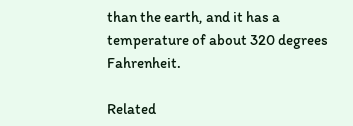than the earth, and it has a temperature of about 320 degrees Fahrenheit.

Related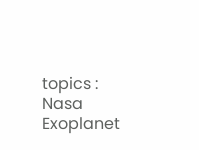topics : Nasa Exoplanet